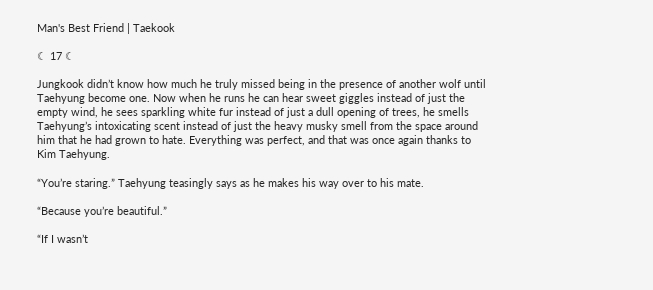Man's Best Friend | Taekook

☾ 17 ☾

Jungkook didn’t know how much he truly missed being in the presence of another wolf until Taehyung become one. Now when he runs he can hear sweet giggles instead of just the empty wind, he sees sparkling white fur instead of just a dull opening of trees, he smells Taehyung’s intoxicating scent instead of just the heavy musky smell from the space around him that he had grown to hate. Everything was perfect, and that was once again thanks to Kim Taehyung.

“You’re staring.” Taehyung teasingly says as he makes his way over to his mate.

“Because you’re beautiful.”

“If I wasn’t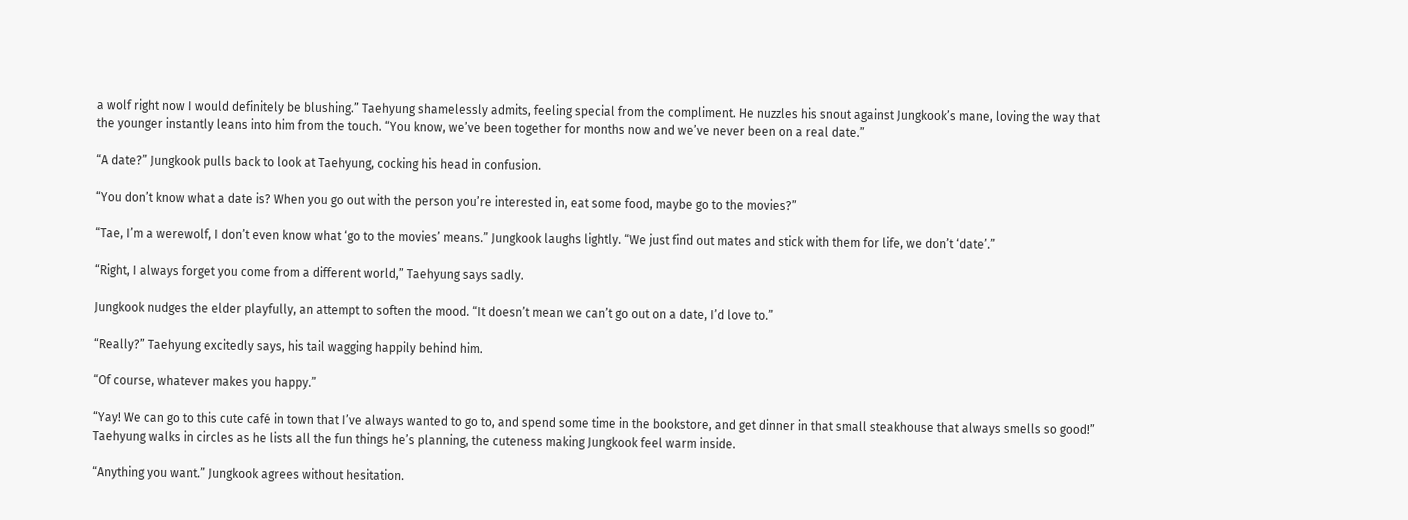a wolf right now I would definitely be blushing.” Taehyung shamelessly admits, feeling special from the compliment. He nuzzles his snout against Jungkook’s mane, loving the way that the younger instantly leans into him from the touch. “You know, we’ve been together for months now and we’ve never been on a real date.”

“A date?” Jungkook pulls back to look at Taehyung, cocking his head in confusion.

“You don’t know what a date is? When you go out with the person you’re interested in, eat some food, maybe go to the movies?”

“Tae, I’m a werewolf, I don’t even know what ‘go to the movies’ means.” Jungkook laughs lightly. “We just find out mates and stick with them for life, we don’t ‘date’.”

“Right, I always forget you come from a different world,” Taehyung says sadly.

Jungkook nudges the elder playfully, an attempt to soften the mood. “It doesn’t mean we can’t go out on a date, I’d love to.”

“Really?” Taehyung excitedly says, his tail wagging happily behind him.

“Of course, whatever makes you happy.”

“Yay! We can go to this cute café in town that I’ve always wanted to go to, and spend some time in the bookstore, and get dinner in that small steakhouse that always smells so good!” Taehyung walks in circles as he lists all the fun things he’s planning, the cuteness making Jungkook feel warm inside.

“Anything you want.” Jungkook agrees without hesitation.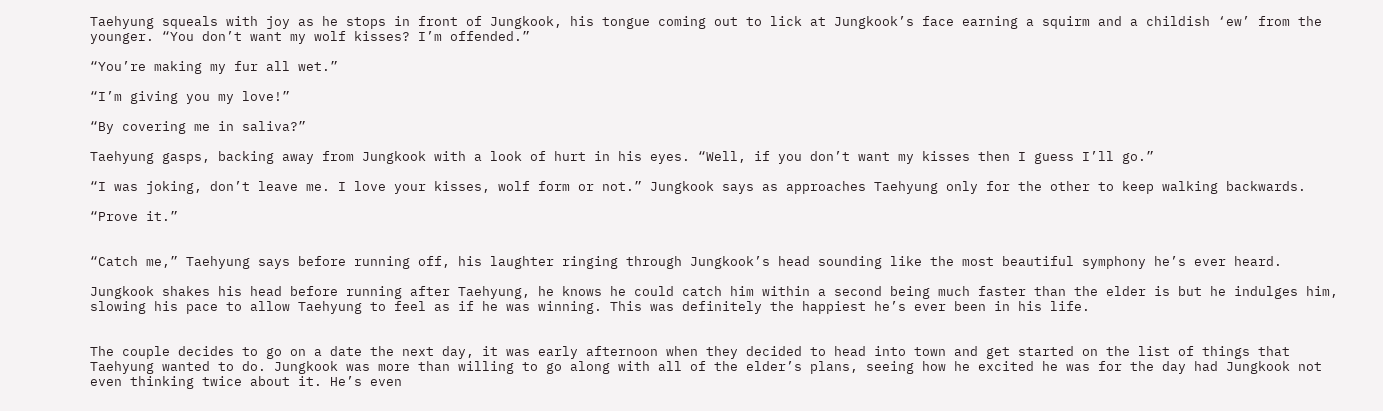Taehyung squeals with joy as he stops in front of Jungkook, his tongue coming out to lick at Jungkook’s face earning a squirm and a childish ‘ew’ from the younger. “You don’t want my wolf kisses? I’m offended.”

“You’re making my fur all wet.”

“I’m giving you my love!”

“By covering me in saliva?”

Taehyung gasps, backing away from Jungkook with a look of hurt in his eyes. “Well, if you don’t want my kisses then I guess I’ll go.”

“I was joking, don’t leave me. I love your kisses, wolf form or not.” Jungkook says as approaches Taehyung only for the other to keep walking backwards.

“Prove it.”


“Catch me,” Taehyung says before running off, his laughter ringing through Jungkook’s head sounding like the most beautiful symphony he’s ever heard.

Jungkook shakes his head before running after Taehyung, he knows he could catch him within a second being much faster than the elder is but he indulges him, slowing his pace to allow Taehyung to feel as if he was winning. This was definitely the happiest he’s ever been in his life.


The couple decides to go on a date the next day, it was early afternoon when they decided to head into town and get started on the list of things that Taehyung wanted to do. Jungkook was more than willing to go along with all of the elder’s plans, seeing how he excited he was for the day had Jungkook not even thinking twice about it. He’s even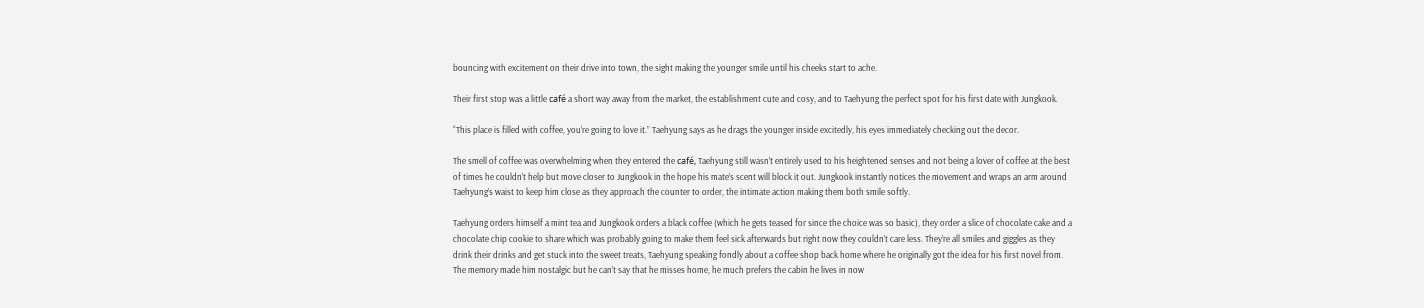bouncing with excitement on their drive into town, the sight making the younger smile until his cheeks start to ache.

Their first stop was a little café a short way away from the market, the establishment cute and cosy, and to Taehyung the perfect spot for his first date with Jungkook.

“This place is filled with coffee, you’re going to love it.” Taehyung says as he drags the younger inside excitedly, his eyes immediately checking out the decor.

The smell of coffee was overwhelming when they entered the café, Taehyung still wasn’t entirely used to his heightened senses and not being a lover of coffee at the best of times he couldn’t help but move closer to Jungkook in the hope his mate’s scent will block it out. Jungkook instantly notices the movement and wraps an arm around Taehyung’s waist to keep him close as they approach the counter to order, the intimate action making them both smile softly.

Taehyung orders himself a mint tea and Jungkook orders a black coffee (which he gets teased for since the choice was so basic), they order a slice of chocolate cake and a chocolate chip cookie to share which was probably going to make them feel sick afterwards but right now they couldn’t care less. They’re all smiles and giggles as they drink their drinks and get stuck into the sweet treats, Taehyung speaking fondly about a coffee shop back home where he originally got the idea for his first novel from. The memory made him nostalgic but he can’t say that he misses home, he much prefers the cabin he lives in now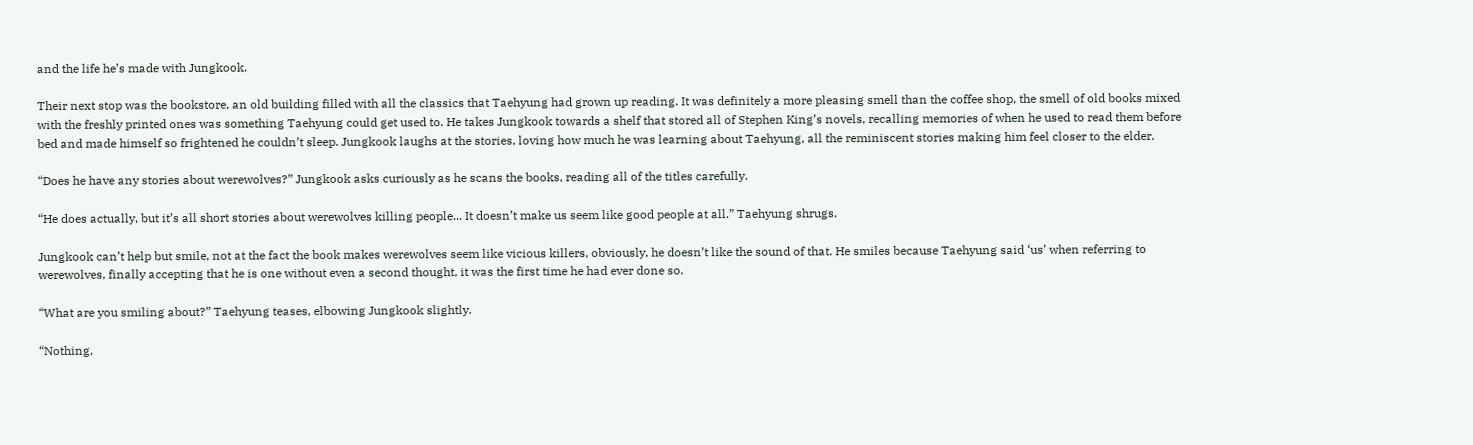and the life he’s made with Jungkook.

Their next stop was the bookstore, an old building filled with all the classics that Taehyung had grown up reading. It was definitely a more pleasing smell than the coffee shop, the smell of old books mixed with the freshly printed ones was something Taehyung could get used to. He takes Jungkook towards a shelf that stored all of Stephen King’s novels, recalling memories of when he used to read them before bed and made himself so frightened he couldn’t sleep. Jungkook laughs at the stories, loving how much he was learning about Taehyung, all the reminiscent stories making him feel closer to the elder.

“Does he have any stories about werewolves?” Jungkook asks curiously as he scans the books, reading all of the titles carefully.

“He does actually, but it’s all short stories about werewolves killing people... It doesn’t make us seem like good people at all.” Taehyung shrugs.

Jungkook can’t help but smile, not at the fact the book makes werewolves seem like vicious killers, obviously, he doesn’t like the sound of that. He smiles because Taehyung said ‘us’ when referring to werewolves, finally accepting that he is one without even a second thought, it was the first time he had ever done so.

“What are you smiling about?” Taehyung teases, elbowing Jungkook slightly.

“Nothing,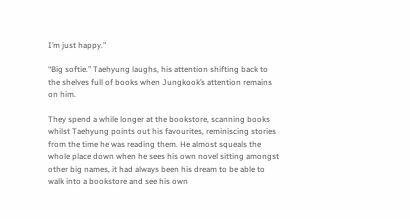I’m just happy.”

“Big softie.” Taehyung laughs, his attention shifting back to the shelves full of books when Jungkook’s attention remains on him.

They spend a while longer at the bookstore, scanning books whilst Taehyung points out his favourites, reminiscing stories from the time he was reading them. He almost squeals the whole place down when he sees his own novel sitting amongst other big names, it had always been his dream to be able to walk into a bookstore and see his own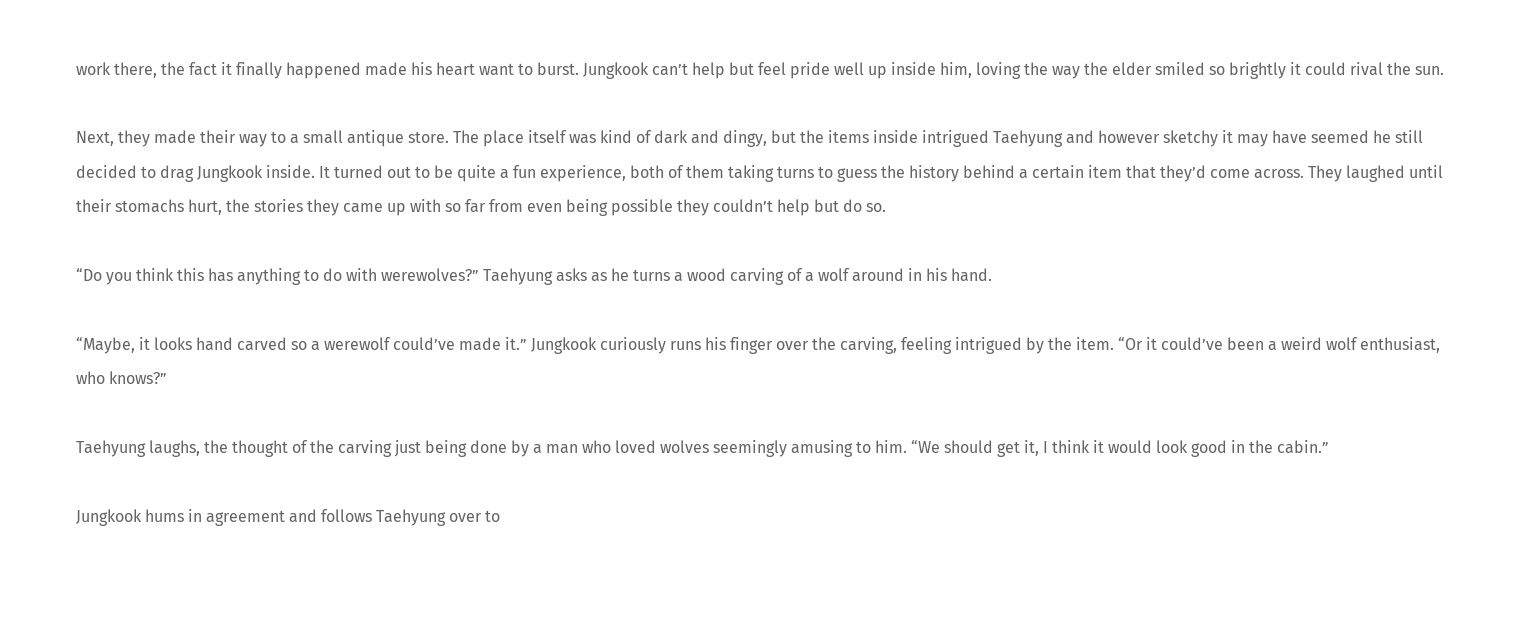work there, the fact it finally happened made his heart want to burst. Jungkook can’t help but feel pride well up inside him, loving the way the elder smiled so brightly it could rival the sun.

Next, they made their way to a small antique store. The place itself was kind of dark and dingy, but the items inside intrigued Taehyung and however sketchy it may have seemed he still decided to drag Jungkook inside. It turned out to be quite a fun experience, both of them taking turns to guess the history behind a certain item that they’d come across. They laughed until their stomachs hurt, the stories they came up with so far from even being possible they couldn’t help but do so.

“Do you think this has anything to do with werewolves?” Taehyung asks as he turns a wood carving of a wolf around in his hand.

“Maybe, it looks hand carved so a werewolf could’ve made it.” Jungkook curiously runs his finger over the carving, feeling intrigued by the item. “Or it could’ve been a weird wolf enthusiast, who knows?”

Taehyung laughs, the thought of the carving just being done by a man who loved wolves seemingly amusing to him. “We should get it, I think it would look good in the cabin.”

Jungkook hums in agreement and follows Taehyung over to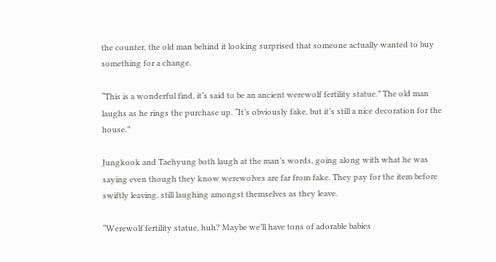the counter, the old man behind it looking surprised that someone actually wanted to buy something for a change.

“This is a wonderful find, it’s said to be an ancient werewolf fertility statue.” The old man laughs as he rings the purchase up. “It’s obviously fake, but it’s still a nice decoration for the house.”

Jungkook and Taehyung both laugh at the man’s words, going along with what he was saying even though they know werewolves are far from fake. They pay for the item before swiftly leaving, still laughing amongst themselves as they leave.

“Werewolf fertility statue, huh? Maybe we’ll have tons of adorable babies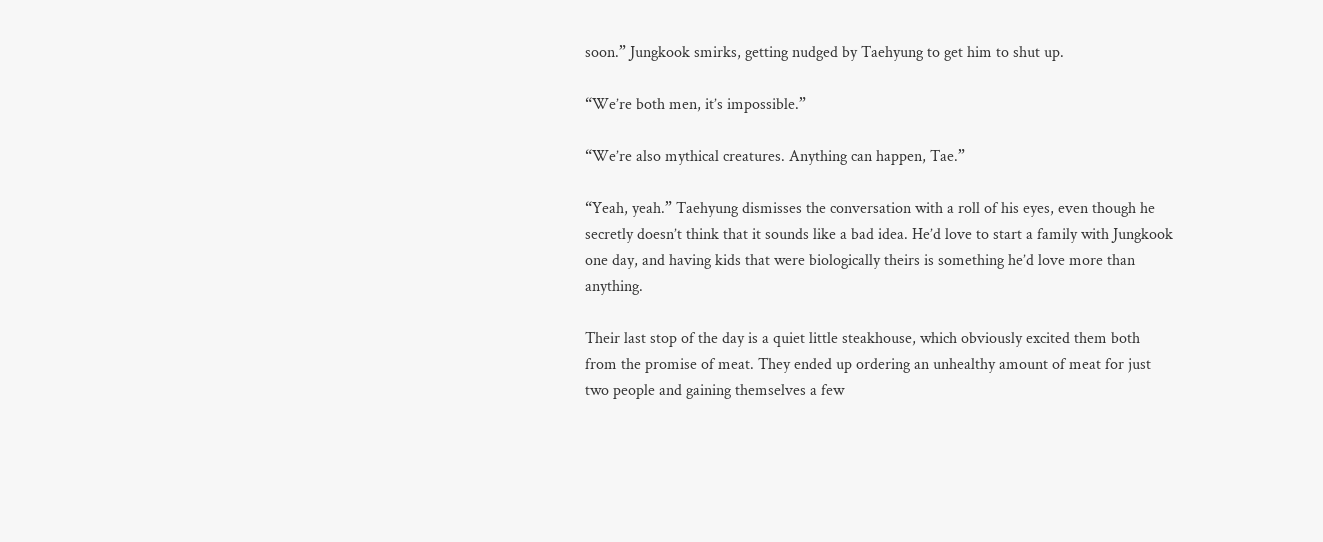soon.” Jungkook smirks, getting nudged by Taehyung to get him to shut up.

“We’re both men, it’s impossible.”

“We’re also mythical creatures. Anything can happen, Tae.”

“Yeah, yeah.” Taehyung dismisses the conversation with a roll of his eyes, even though he secretly doesn’t think that it sounds like a bad idea. He’d love to start a family with Jungkook one day, and having kids that were biologically theirs is something he’d love more than anything.

Their last stop of the day is a quiet little steakhouse, which obviously excited them both from the promise of meat. They ended up ordering an unhealthy amount of meat for just two people and gaining themselves a few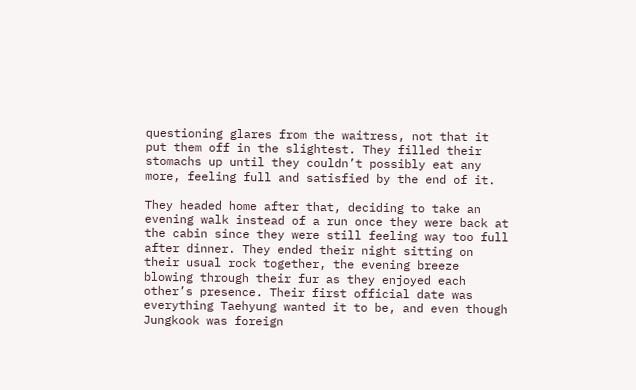questioning glares from the waitress, not that it put them off in the slightest. They filled their stomachs up until they couldn’t possibly eat any more, feeling full and satisfied by the end of it.

They headed home after that, deciding to take an evening walk instead of a run once they were back at the cabin since they were still feeling way too full after dinner. They ended their night sitting on their usual rock together, the evening breeze blowing through their fur as they enjoyed each other’s presence. Their first official date was everything Taehyung wanted it to be, and even though Jungkook was foreign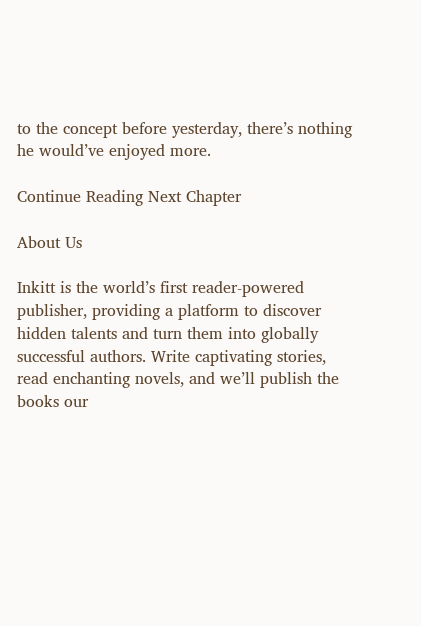to the concept before yesterday, there’s nothing he would’ve enjoyed more.

Continue Reading Next Chapter

About Us

Inkitt is the world’s first reader-powered publisher, providing a platform to discover hidden talents and turn them into globally successful authors. Write captivating stories, read enchanting novels, and we’ll publish the books our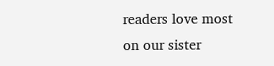readers love most on our sister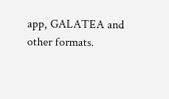app, GALATEA and other formats.